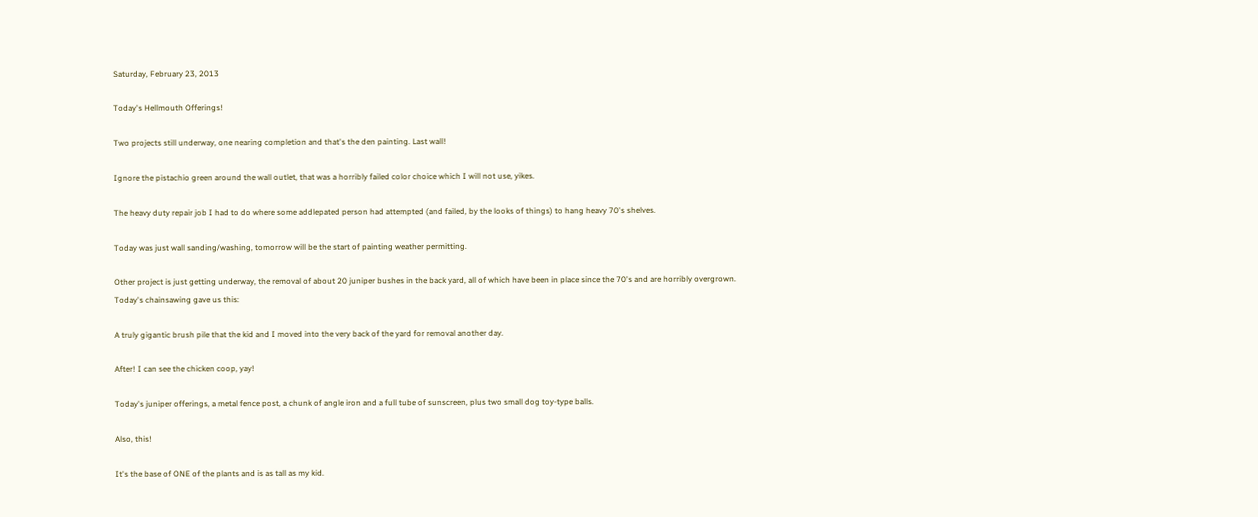Saturday, February 23, 2013

Today's Hellmouth Offerings!

Two projects still underway, one nearing completion and that's the den painting. Last wall!

Ignore the pistachio green around the wall outlet, that was a horribly failed color choice which I will not use, yikes.

The heavy duty repair job I had to do where some addlepated person had attempted (and failed, by the looks of things) to hang heavy 70's shelves.

Today was just wall sanding/washing, tomorrow will be the start of painting weather permitting.

Other project is just getting underway, the removal of about 20 juniper bushes in the back yard, all of which have been in place since the 70's and are horribly overgrown. Today's chainsawing gave us this:

A truly gigantic brush pile that the kid and I moved into the very back of the yard for removal another day.

After! I can see the chicken coop, yay!

Today's juniper offerings, a metal fence post, a chunk of angle iron and a full tube of sunscreen, plus two small dog toy-type balls.

Also, this!

It's the base of ONE of the plants and is as tall as my kid.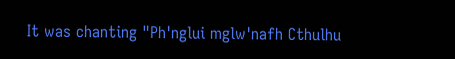It was chanting "Ph'nglui mglw'nafh Cthulhu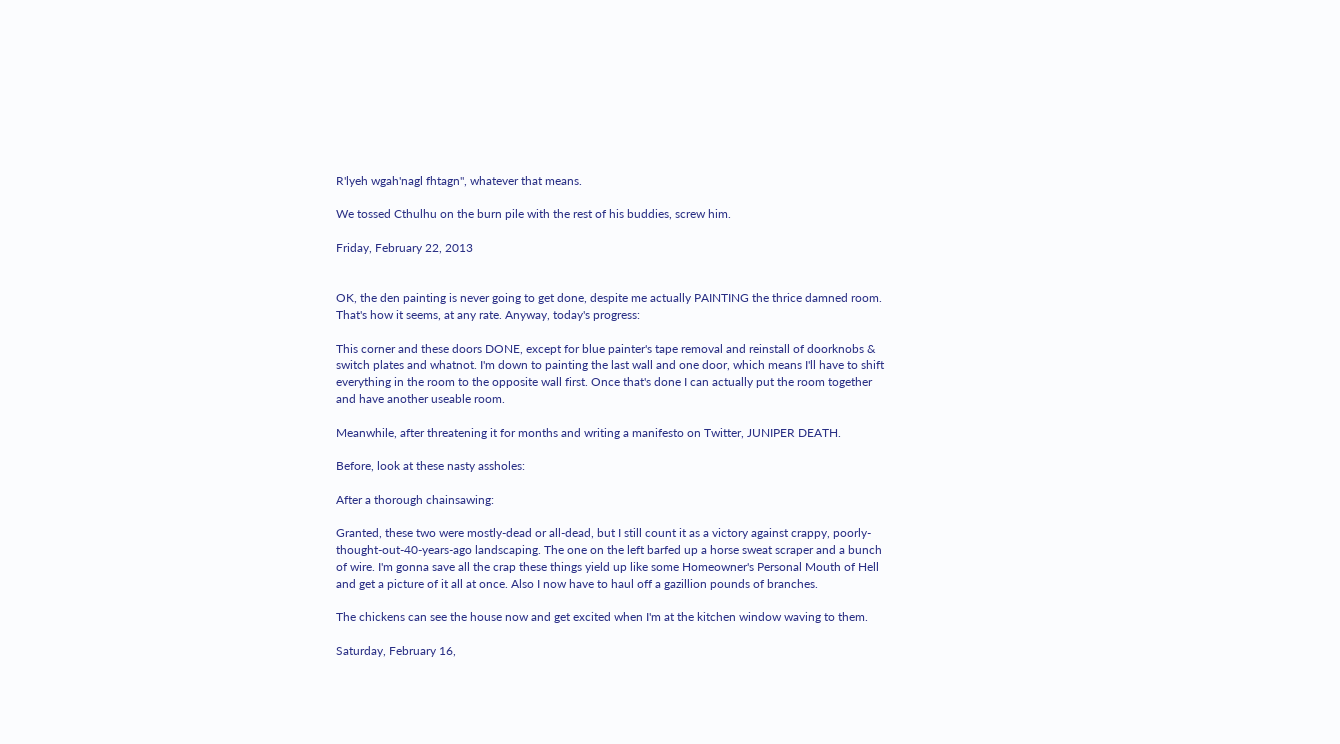R'lyeh wgah'nagl fhtagn", whatever that means.

We tossed Cthulhu on the burn pile with the rest of his buddies, screw him.

Friday, February 22, 2013


OK, the den painting is never going to get done, despite me actually PAINTING the thrice damned room. That's how it seems, at any rate. Anyway, today's progress:

This corner and these doors DONE, except for blue painter's tape removal and reinstall of doorknobs & switch plates and whatnot. I'm down to painting the last wall and one door, which means I'll have to shift everything in the room to the opposite wall first. Once that's done I can actually put the room together and have another useable room.

Meanwhile, after threatening it for months and writing a manifesto on Twitter, JUNIPER DEATH.

Before, look at these nasty assholes:

After a thorough chainsawing:

Granted, these two were mostly-dead or all-dead, but I still count it as a victory against crappy, poorly-thought-out-40-years-ago landscaping. The one on the left barfed up a horse sweat scraper and a bunch of wire. I'm gonna save all the crap these things yield up like some Homeowner's Personal Mouth of Hell and get a picture of it all at once. Also I now have to haul off a gazillion pounds of branches.

The chickens can see the house now and get excited when I'm at the kitchen window waving to them.

Saturday, February 16,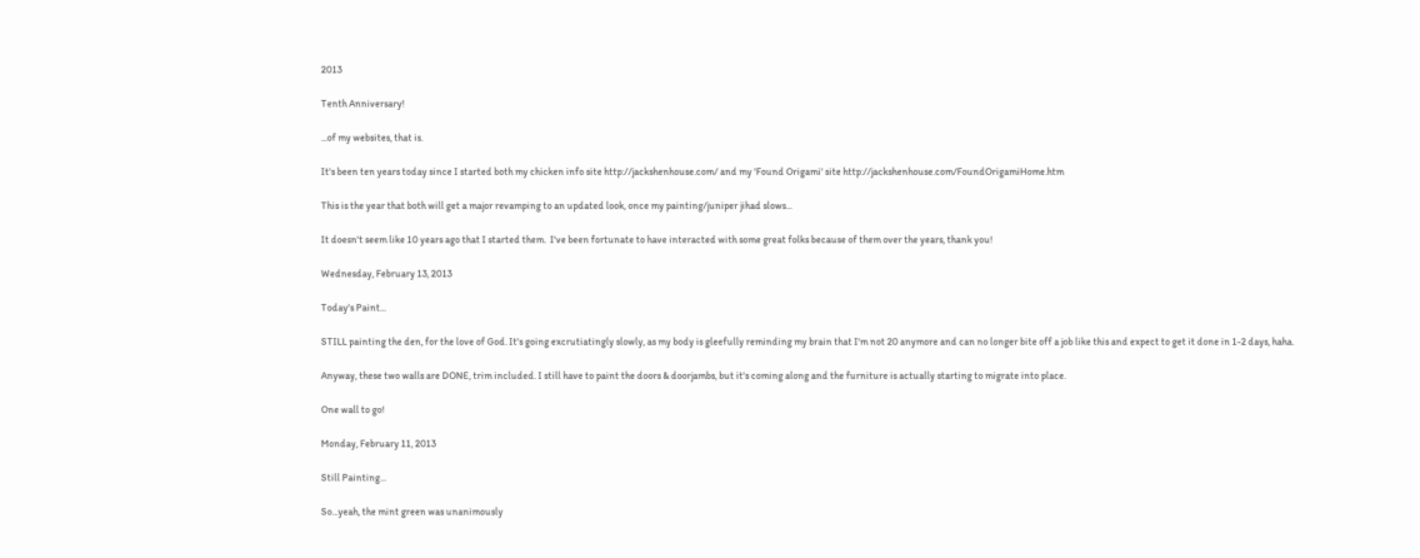2013

Tenth Anniversary!

...of my websites, that is.

It's been ten years today since I started both my chicken info site http://jackshenhouse.com/ and my 'Found Origami' site http://jackshenhouse.com/FoundOrigamiHome.htm

This is the year that both will get a major revamping to an updated look, once my painting/juniper jihad slows...

It doesn't seem like 10 years ago that I started them.  I've been fortunate to have interacted with some great folks because of them over the years, thank you!

Wednesday, February 13, 2013

Today's Paint...

STILL painting the den, for the love of God. It's going excrutiatingly slowly, as my body is gleefully reminding my brain that I'm not 20 anymore and can no longer bite off a job like this and expect to get it done in 1-2 days, haha.

Anyway, these two walls are DONE, trim included. I still have to paint the doors & doorjambs, but it's coming along and the furniture is actually starting to migrate into place.

One wall to go!

Monday, February 11, 2013

Still Painting...

So...yeah, the mint green was unanimously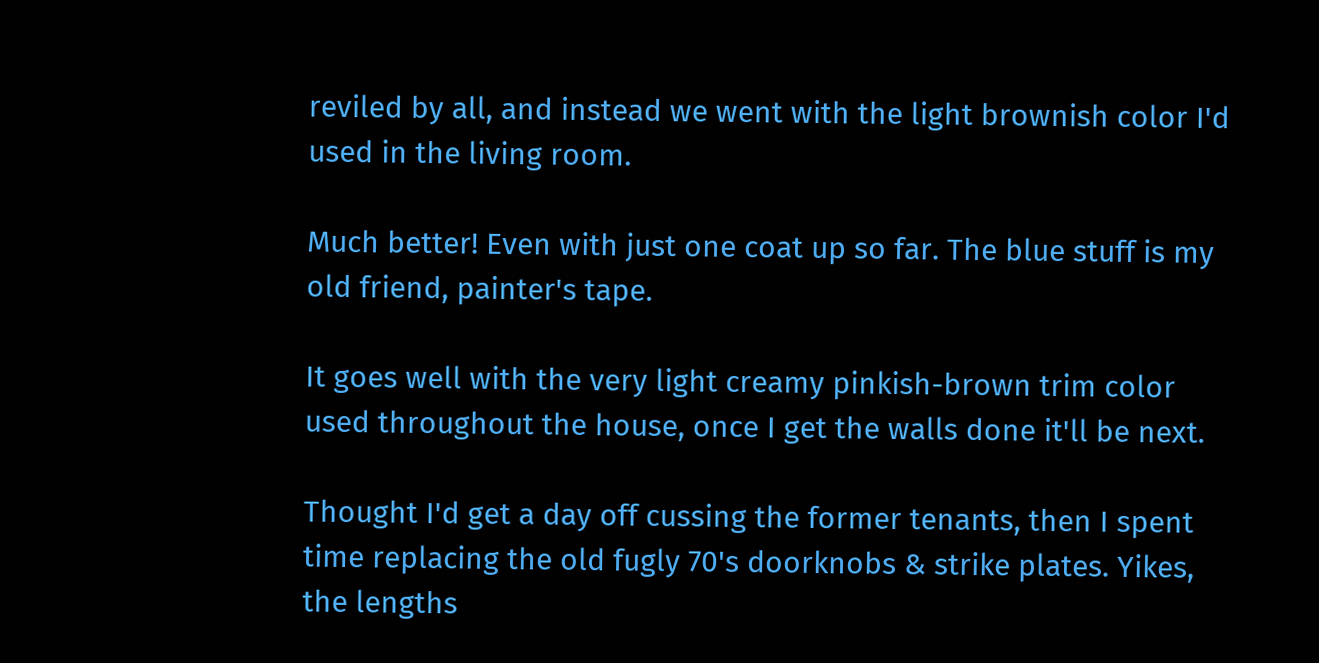reviled by all, and instead we went with the light brownish color I'd used in the living room.

Much better! Even with just one coat up so far. The blue stuff is my old friend, painter's tape.

It goes well with the very light creamy pinkish-brown trim color used throughout the house, once I get the walls done it'll be next.

Thought I'd get a day off cussing the former tenants, then I spent time replacing the old fugly 70's doorknobs & strike plates. Yikes, the lengths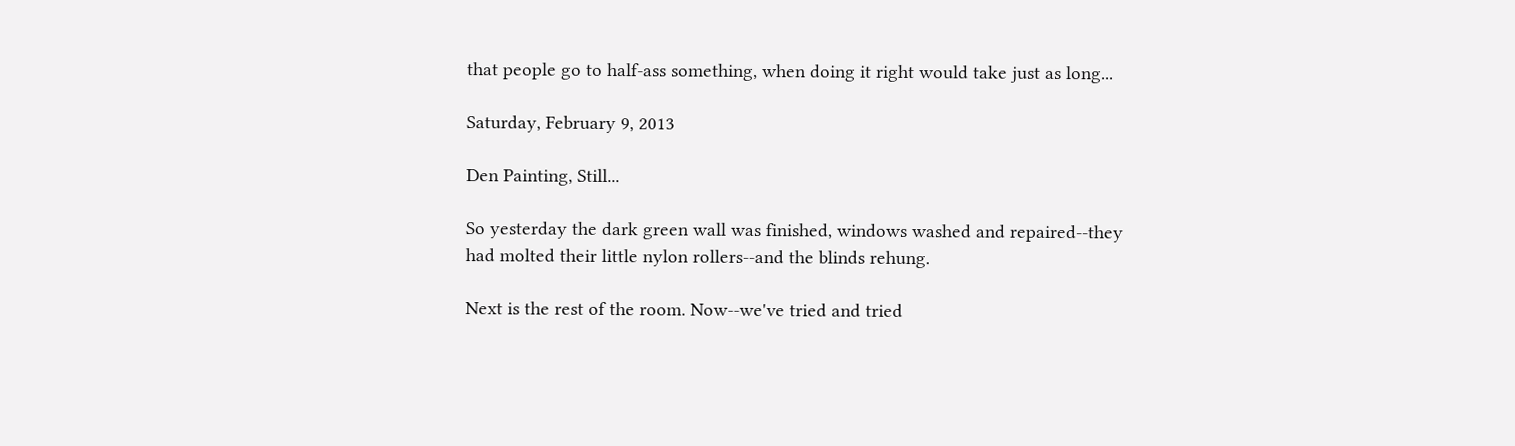that people go to half-ass something, when doing it right would take just as long...

Saturday, February 9, 2013

Den Painting, Still...

So yesterday the dark green wall was finished, windows washed and repaired--they had molted their little nylon rollers--and the blinds rehung.

Next is the rest of the room. Now--we've tried and tried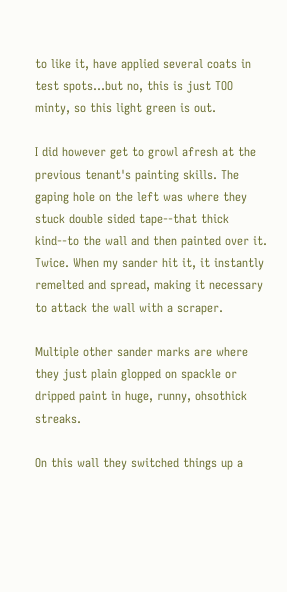to like it, have applied several coats in test spots...but no, this is just TOO minty, so this light green is out.

I did however get to growl afresh at the previous tenant's painting skills. The gaping hole on the left was where they stuck double sided tape--that thick kind--to the wall and then painted over it. Twice. When my sander hit it, it instantly remelted and spread, making it necessary to attack the wall with a scraper.

Multiple other sander marks are where they just plain glopped on spackle or dripped paint in huge, runny, ohsothick streaks.

On this wall they switched things up a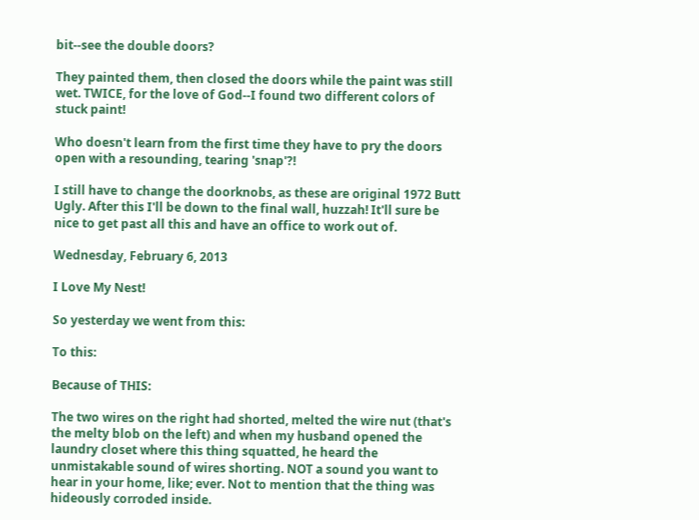bit--see the double doors?

They painted them, then closed the doors while the paint was still wet. TWICE, for the love of God--I found two different colors of stuck paint!

Who doesn't learn from the first time they have to pry the doors open with a resounding, tearing 'snap'?!

I still have to change the doorknobs, as these are original 1972 Butt Ugly. After this I'll be down to the final wall, huzzah! It'll sure be nice to get past all this and have an office to work out of.

Wednesday, February 6, 2013

I Love My Nest!

So yesterday we went from this:

To this:

Because of THIS:

The two wires on the right had shorted, melted the wire nut (that's the melty blob on the left) and when my husband opened the laundry closet where this thing squatted, he heard the unmistakable sound of wires shorting. NOT a sound you want to hear in your home, like; ever. Not to mention that the thing was hideously corroded inside.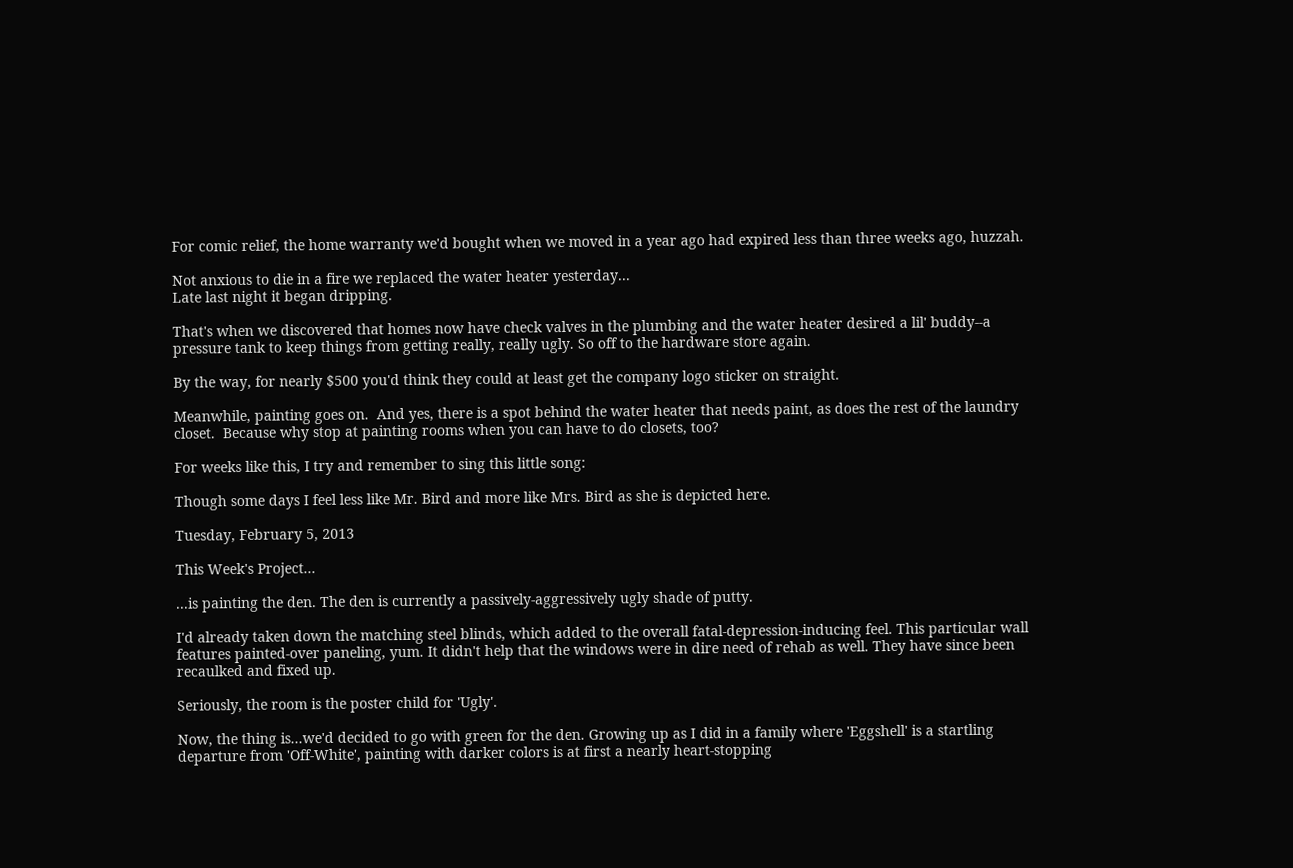For comic relief, the home warranty we'd bought when we moved in a year ago had expired less than three weeks ago, huzzah.

Not anxious to die in a fire we replaced the water heater yesterday...
Late last night it began dripping.

That's when we discovered that homes now have check valves in the plumbing and the water heater desired a lil' buddy--a pressure tank to keep things from getting really, really ugly. So off to the hardware store again.

By the way, for nearly $500 you'd think they could at least get the company logo sticker on straight.

Meanwhile, painting goes on.  And yes, there is a spot behind the water heater that needs paint, as does the rest of the laundry closet.  Because why stop at painting rooms when you can have to do closets, too?

For weeks like this, I try and remember to sing this little song:

Though some days I feel less like Mr. Bird and more like Mrs. Bird as she is depicted here.

Tuesday, February 5, 2013

This Week's Project...

...is painting the den. The den is currently a passively-aggressively ugly shade of putty.

I'd already taken down the matching steel blinds, which added to the overall fatal-depression-inducing feel. This particular wall features painted-over paneling, yum. It didn't help that the windows were in dire need of rehab as well. They have since been recaulked and fixed up.

Seriously, the room is the poster child for 'Ugly'.

Now, the thing is...we'd decided to go with green for the den. Growing up as I did in a family where 'Eggshell' is a startling departure from 'Off-White', painting with darker colors is at first a nearly heart-stopping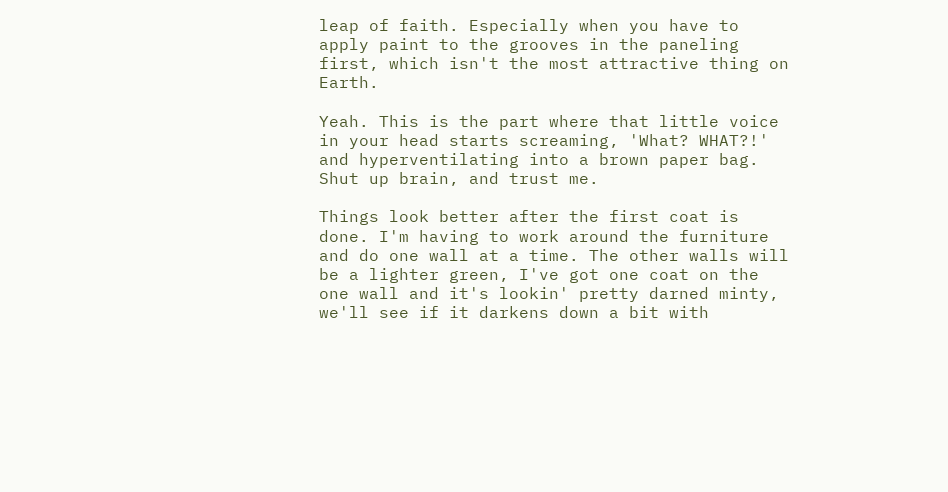leap of faith. Especially when you have to apply paint to the grooves in the paneling first, which isn't the most attractive thing on Earth.

Yeah. This is the part where that little voice in your head starts screaming, 'What? WHAT?!' and hyperventilating into a brown paper bag. Shut up brain, and trust me.

Things look better after the first coat is done. I'm having to work around the furniture and do one wall at a time. The other walls will be a lighter green, I've got one coat on the one wall and it's lookin' pretty darned minty, we'll see if it darkens down a bit with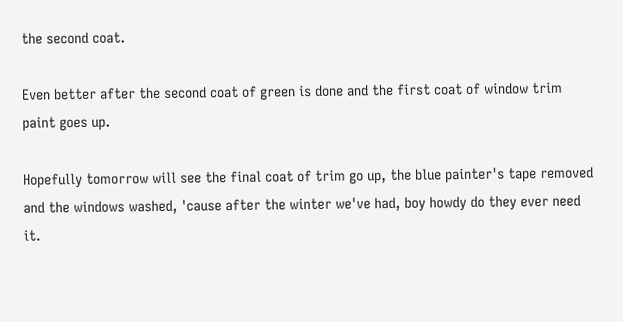the second coat.

Even better after the second coat of green is done and the first coat of window trim paint goes up.

Hopefully tomorrow will see the final coat of trim go up, the blue painter's tape removed and the windows washed, 'cause after the winter we've had, boy howdy do they ever need it.